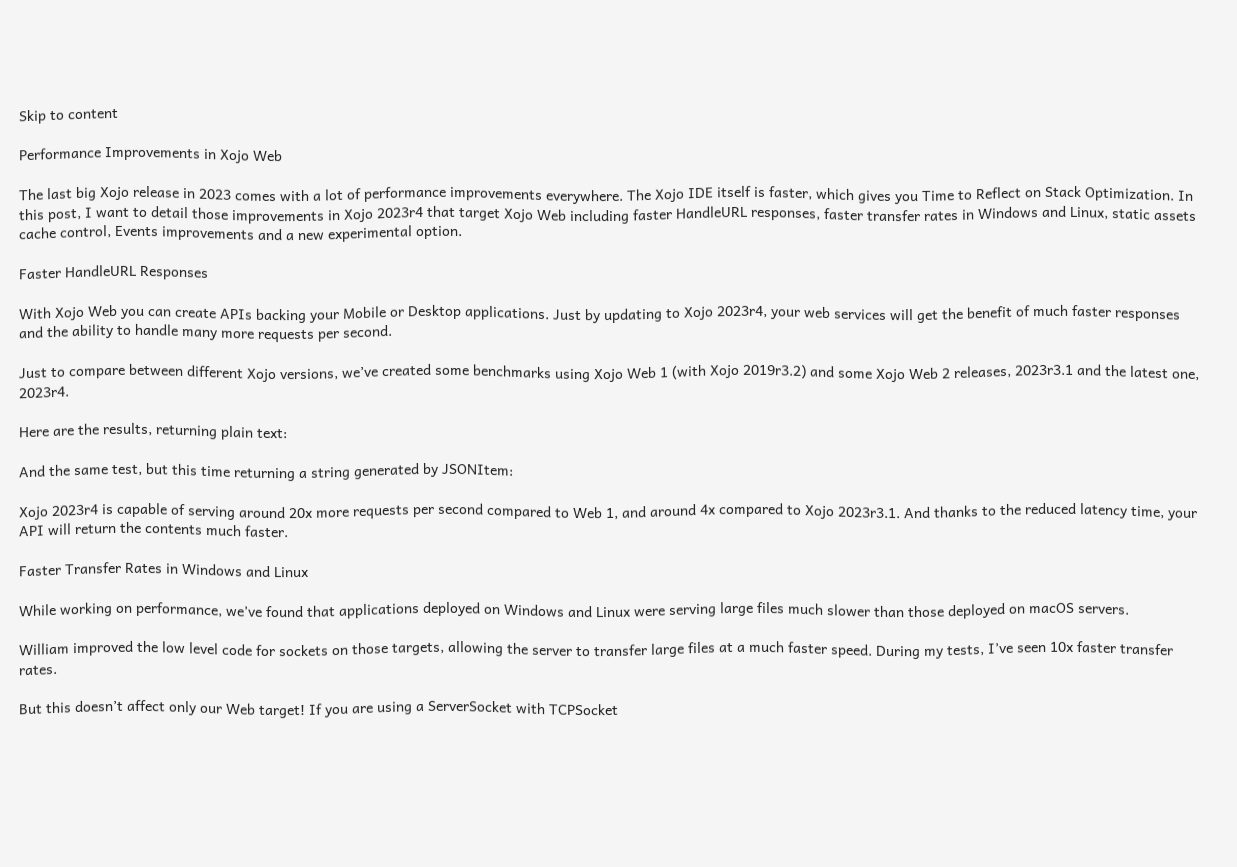Skip to content

Performance Improvements in Xojo Web

The last big Xojo release in 2023 comes with a lot of performance improvements everywhere. The Xojo IDE itself is faster, which gives you Time to Reflect on Stack Optimization. In this post, I want to detail those improvements in Xojo 2023r4 that target Xojo Web including faster HandleURL responses, faster transfer rates in Windows and Linux, static assets cache control, Events improvements and a new experimental option.

Faster HandleURL Responses

With Xojo Web you can create APIs backing your Mobile or Desktop applications. Just by updating to Xojo 2023r4, your web services will get the benefit of much faster responses and the ability to handle many more requests per second.

Just to compare between different Xojo versions, we’ve created some benchmarks using Xojo Web 1 (with Xojo 2019r3.2) and some Xojo Web 2 releases, 2023r3.1 and the latest one, 2023r4.

Here are the results, returning plain text:

And the same test, but this time returning a string generated by JSONItem:

Xojo 2023r4 is capable of serving around 20x more requests per second compared to Web 1, and around 4x compared to Xojo 2023r3.1. And thanks to the reduced latency time, your API will return the contents much faster.

Faster Transfer Rates in Windows and Linux

While working on performance, we’ve found that applications deployed on Windows and Linux were serving large files much slower than those deployed on macOS servers.

William improved the low level code for sockets on those targets, allowing the server to transfer large files at a much faster speed. During my tests, I’ve seen 10x faster transfer rates.

But this doesn’t affect only our Web target! If you are using a ServerSocket with TCPSocket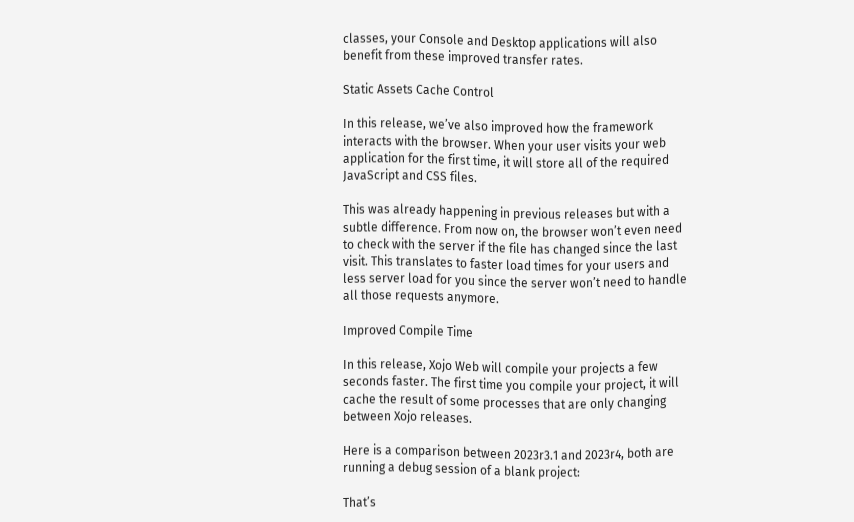classes, your Console and Desktop applications will also benefit from these improved transfer rates.

Static Assets Cache Control

In this release, we’ve also improved how the framework interacts with the browser. When your user visits your web application for the first time, it will store all of the required JavaScript and CSS files.

This was already happening in previous releases but with a subtle difference. From now on, the browser won’t even need to check with the server if the file has changed since the last visit. This translates to faster load times for your users and less server load for you since the server won’t need to handle all those requests anymore.

Improved Compile Time

In this release, Xojo Web will compile your projects a few seconds faster. The first time you compile your project, it will cache the result of some processes that are only changing between Xojo releases.

Here is a comparison between 2023r3.1 and 2023r4, both are running a debug session of a blank project:

That’s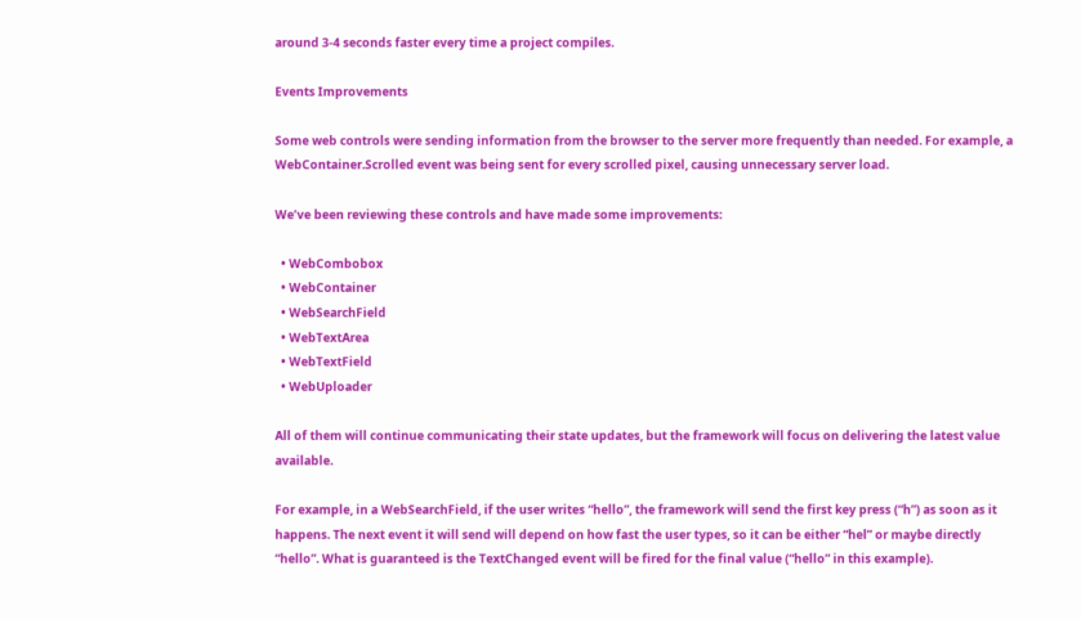around 3-4 seconds faster every time a project compiles.

Events Improvements

Some web controls were sending information from the browser to the server more frequently than needed. For example, a WebContainer.Scrolled event was being sent for every scrolled pixel, causing unnecessary server load.

We’ve been reviewing these controls and have made some improvements:

  • WebCombobox
  • WebContainer
  • WebSearchField
  • WebTextArea
  • WebTextField
  • WebUploader

All of them will continue communicating their state updates, but the framework will focus on delivering the latest value available.

For example, in a WebSearchField, if the user writes “hello”, the framework will send the first key press (“h”) as soon as it happens. The next event it will send will depend on how fast the user types, so it can be either “hel” or maybe directly “hello”. What is guaranteed is the TextChanged event will be fired for the final value (“hello” in this example).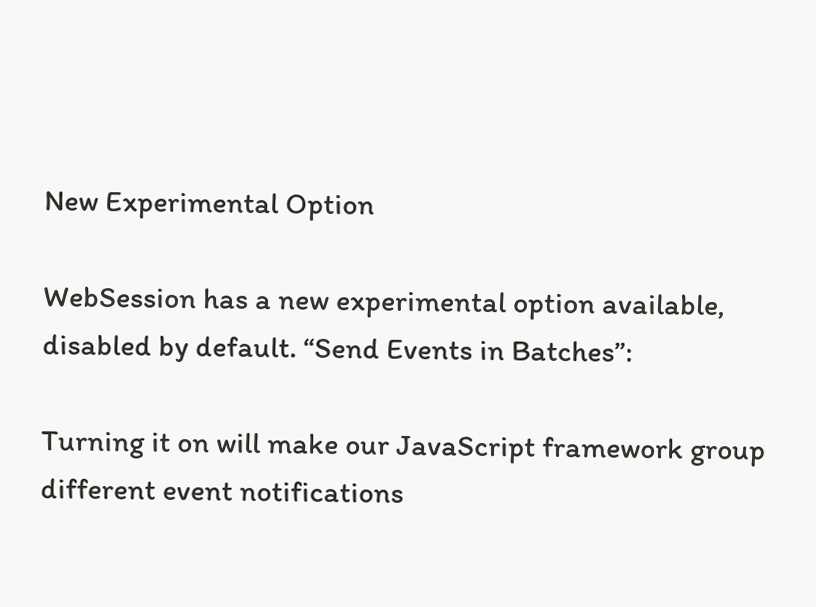New Experimental Option

WebSession has a new experimental option available, disabled by default. “Send Events in Batches”:

Turning it on will make our JavaScript framework group different event notifications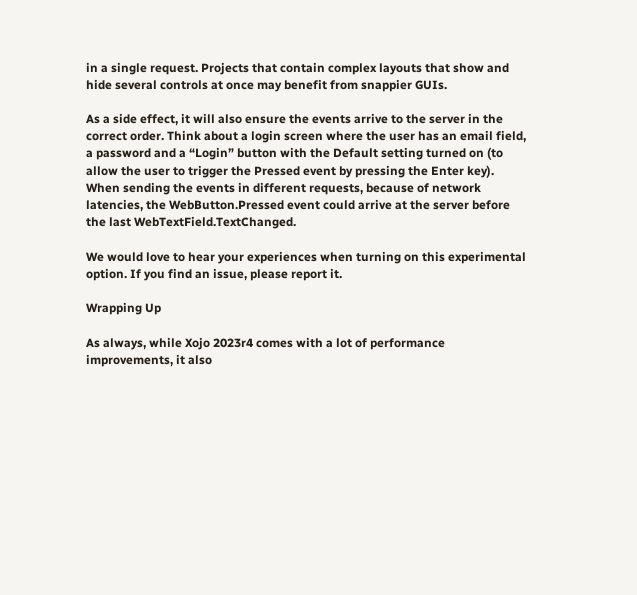in a single request. Projects that contain complex layouts that show and hide several controls at once may benefit from snappier GUIs.

As a side effect, it will also ensure the events arrive to the server in the correct order. Think about a login screen where the user has an email field, a password and a “Login” button with the Default setting turned on (to allow the user to trigger the Pressed event by pressing the Enter key). When sending the events in different requests, because of network latencies, the WebButton.Pressed event could arrive at the server before the last WebTextField.TextChanged.

We would love to hear your experiences when turning on this experimental option. If you find an issue, please report it.

Wrapping Up

As always, while Xojo 2023r4 comes with a lot of performance improvements, it also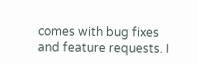comes with bug fixes and feature requests. I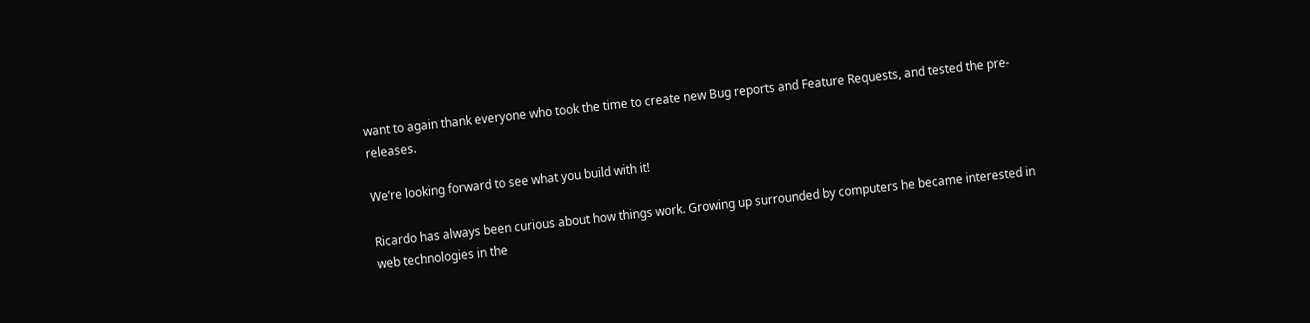want to again thank everyone who took the time to create new Bug reports and Feature Requests, and tested the pre-releases.

We’re looking forward to see what you build with it!

Ricardo has always been curious about how things work. Growing up surrounded by computers he became interested in web technologies in the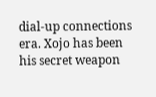dial-up connections era. Xojo has been his secret weapon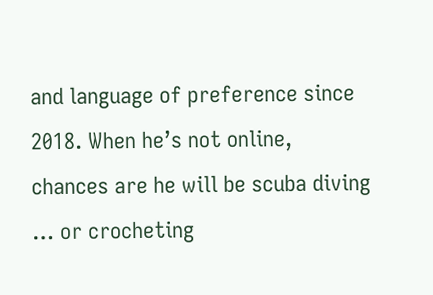and language of preference since 2018. When he’s not online, chances are he will be scuba diving … or crocheting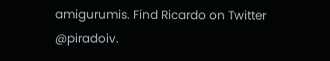amigurumis. Find Ricardo on Twitter @piradoiv.